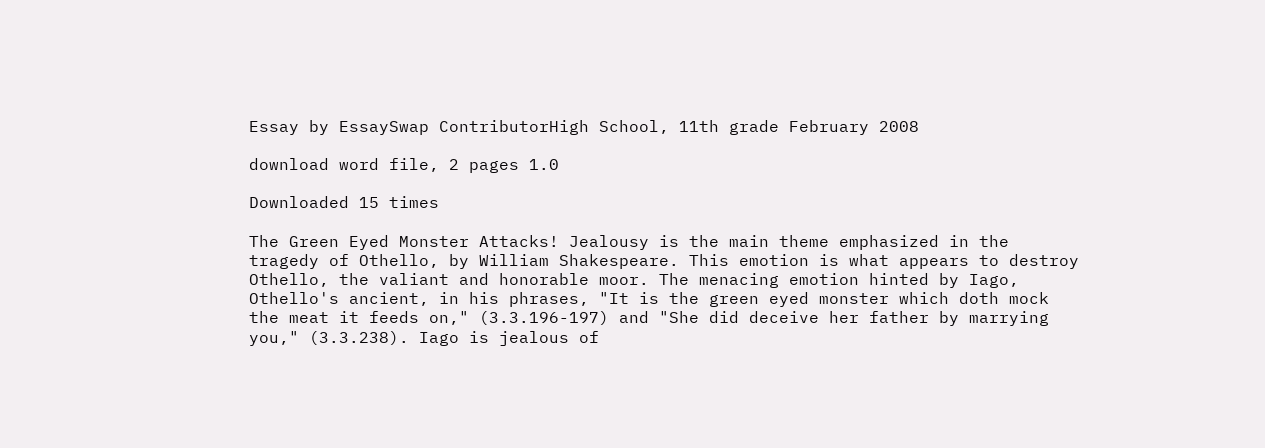Essay by EssaySwap ContributorHigh School, 11th grade February 2008

download word file, 2 pages 1.0

Downloaded 15 times

The Green Eyed Monster Attacks! Jealousy is the main theme emphasized in the tragedy of Othello, by William Shakespeare. This emotion is what appears to destroy Othello, the valiant and honorable moor. The menacing emotion hinted by Iago, Othello's ancient, in his phrases, "It is the green eyed monster which doth mock the meat it feeds on," (3.3.196-197) and "She did deceive her father by marrying you," (3.3.238). Iago is jealous of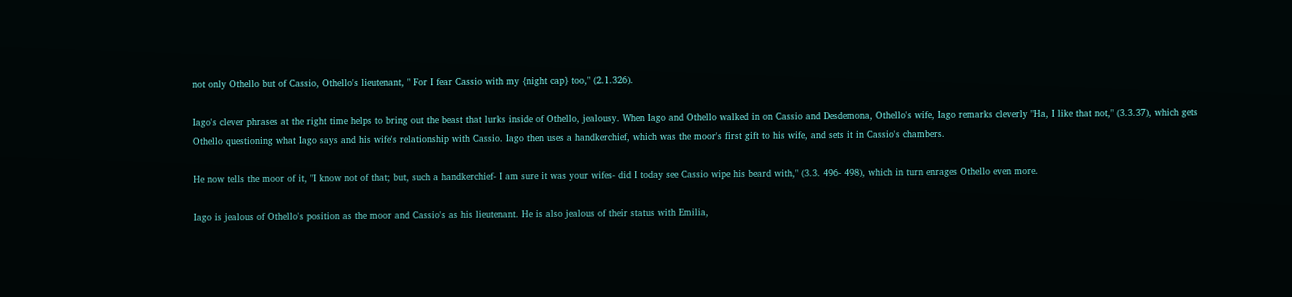not only Othello but of Cassio, Othello's lieutenant, " For I fear Cassio with my {night cap} too," (2.1.326).

Iago's clever phrases at the right time helps to bring out the beast that lurks inside of Othello, jealousy. When Iago and Othello walked in on Cassio and Desdemona, Othello's wife, Iago remarks cleverly "Ha, I like that not," (3.3.37), which gets Othello questioning what Iago says and his wife's relationship with Cassio. Iago then uses a handkerchief, which was the moor's first gift to his wife, and sets it in Cassio's chambers.

He now tells the moor of it, "I know not of that; but, such a handkerchief- I am sure it was your wifes- did I today see Cassio wipe his beard with," (3.3. 496- 498), which in turn enrages Othello even more.

Iago is jealous of Othello's position as the moor and Cassio's as his lieutenant. He is also jealous of their status with Emilia,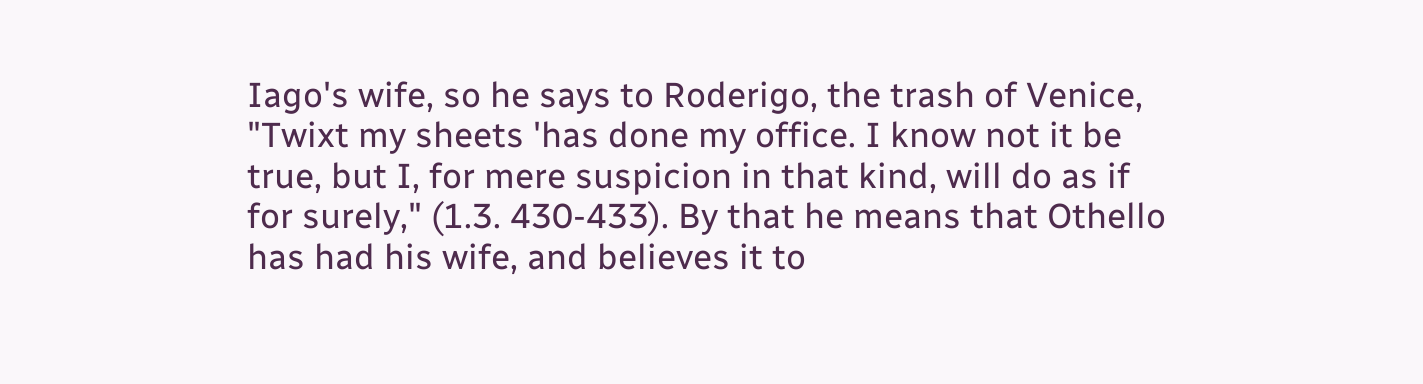Iago's wife, so he says to Roderigo, the trash of Venice, "Twixt my sheets 'has done my office. I know not it be true, but I, for mere suspicion in that kind, will do as if for surely," (1.3. 430-433). By that he means that Othello has had his wife, and believes it to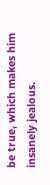be true, which makes him insanely jealous.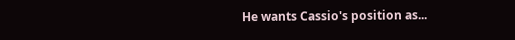He wants Cassio's position as...